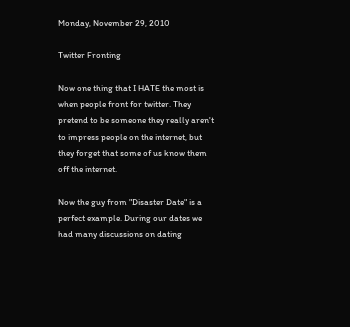Monday, November 29, 2010

Twitter Fronting

Now one thing that I HATE the most is when people front for twitter. They pretend to be someone they really aren't to impress people on the internet, but they forget that some of us know them off the internet.

Now the guy from "Disaster Date" is a perfect example. During our dates we had many discussions on dating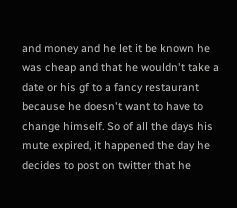and money and he let it be known he was cheap and that he wouldn't take a date or his gf to a fancy restaurant because he doesn't want to have to change himself. So of all the days his mute expired, it happened the day he decides to post on twitter that he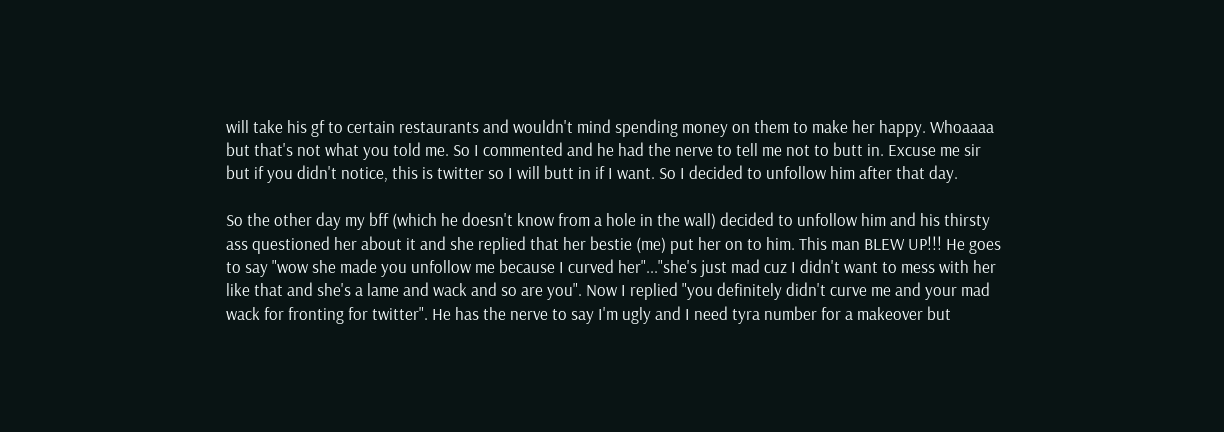will take his gf to certain restaurants and wouldn't mind spending money on them to make her happy. Whoaaaa but that's not what you told me. So I commented and he had the nerve to tell me not to butt in. Excuse me sir but if you didn't notice, this is twitter so I will butt in if I want. So I decided to unfollow him after that day.

So the other day my bff (which he doesn't know from a hole in the wall) decided to unfollow him and his thirsty ass questioned her about it and she replied that her bestie (me) put her on to him. This man BLEW UP!!! He goes to say "wow she made you unfollow me because I curved her"..."she's just mad cuz I didn't want to mess with her like that and she's a lame and wack and so are you". Now I replied "you definitely didn't curve me and your mad wack for fronting for twitter". He has the nerve to say I'm ugly and I need tyra number for a makeover but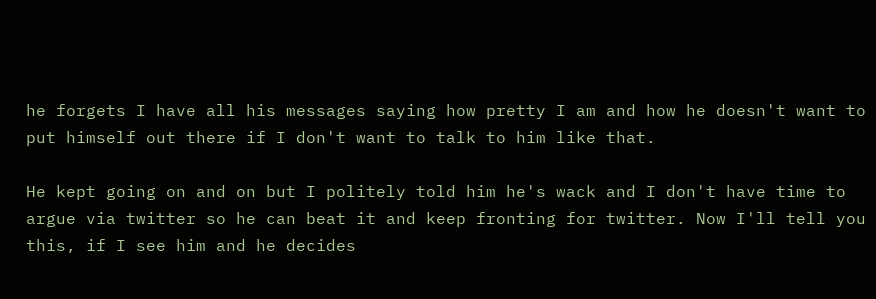he forgets I have all his messages saying how pretty I am and how he doesn't want to put himself out there if I don't want to talk to him like that.

He kept going on and on but I politely told him he's wack and I don't have time to argue via twitter so he can beat it and keep fronting for twitter. Now I'll tell you this, if I see him and he decides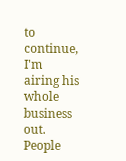to continue, I'm airing his whole business out. People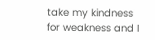take my kindness for weakness and I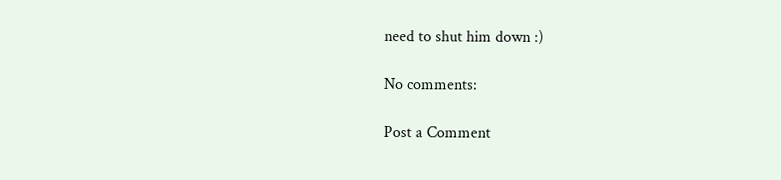need to shut him down :)

No comments:

Post a Comment